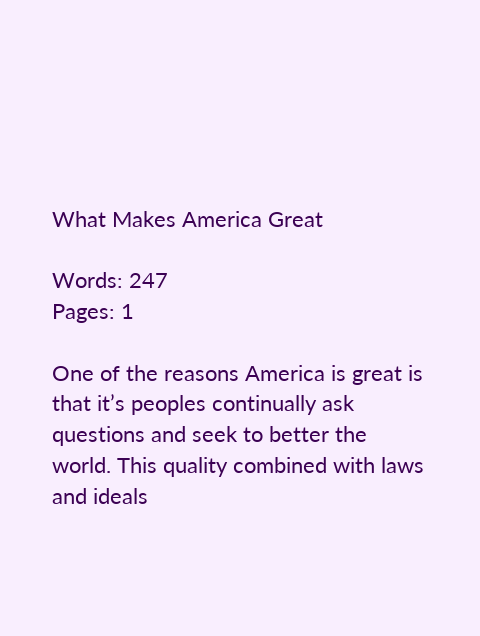What Makes America Great

Words: 247
Pages: 1

One of the reasons America is great is that it’s peoples continually ask questions and seek to better the world. This quality combined with laws and ideals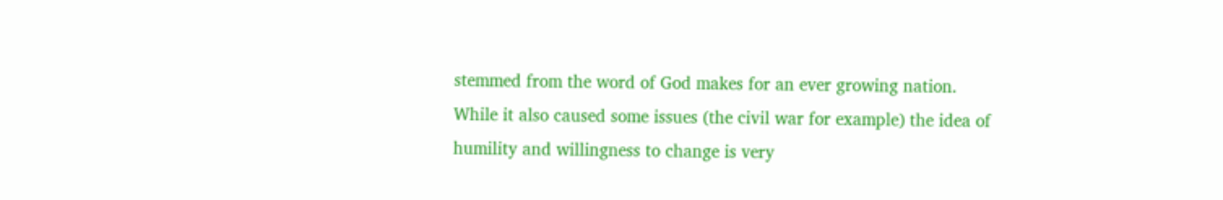stemmed from the word of God makes for an ever growing nation. While it also caused some issues (the civil war for example) the idea of humility and willingness to change is very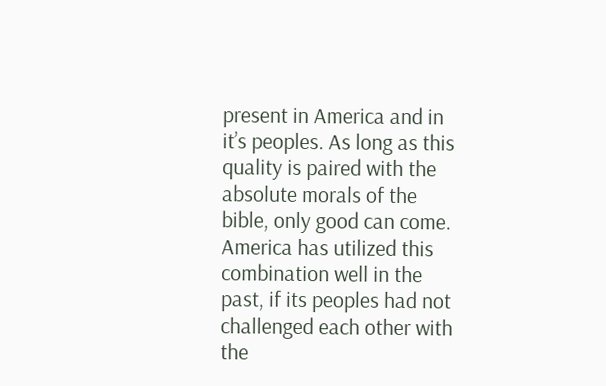present in America and in it’s peoples. As long as this quality is paired with the absolute morals of the bible, only good can come. America has utilized this combination well in the past, if its peoples had not challenged each other with the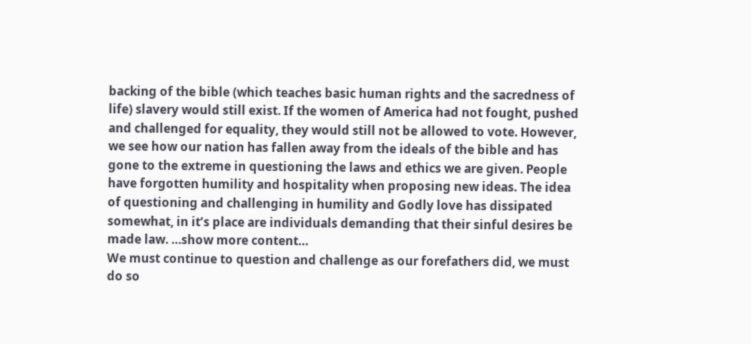backing of the bible (which teaches basic human rights and the sacredness of life) slavery would still exist. If the women of America had not fought, pushed and challenged for equality, they would still not be allowed to vote. However, we see how our nation has fallen away from the ideals of the bible and has gone to the extreme in questioning the laws and ethics we are given. People have forgotten humility and hospitality when proposing new ideas. The idea of questioning and challenging in humility and Godly love has dissipated somewhat, in it’s place are individuals demanding that their sinful desires be made law. …show more content…
We must continue to question and challenge as our forefathers did, we must do so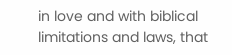in love and with biblical limitations and laws, that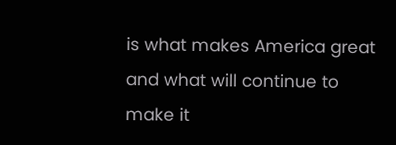is what makes America great and what will continue to make it